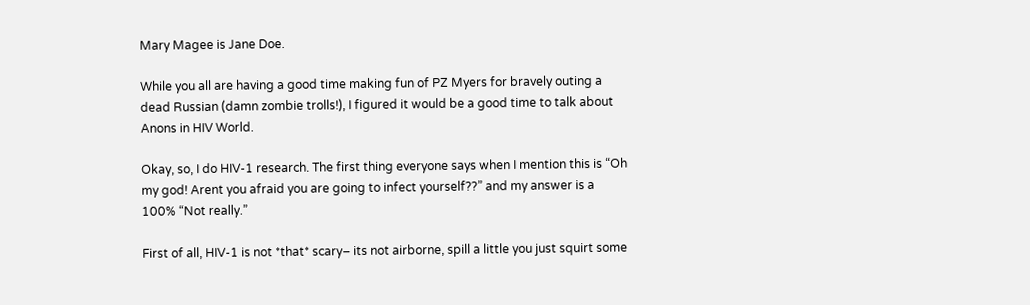Mary Magee is Jane Doe.

While you all are having a good time making fun of PZ Myers for bravely outing a dead Russian (damn zombie trolls!), I figured it would be a good time to talk about Anons in HIV World.

Okay, so, I do HIV-1 research. The first thing everyone says when I mention this is “Oh my god! Arent you afraid you are going to infect yourself??” and my answer is a 100% “Not really.”

First of all, HIV-1 is not *that* scary– its not airborne, spill a little you just squirt some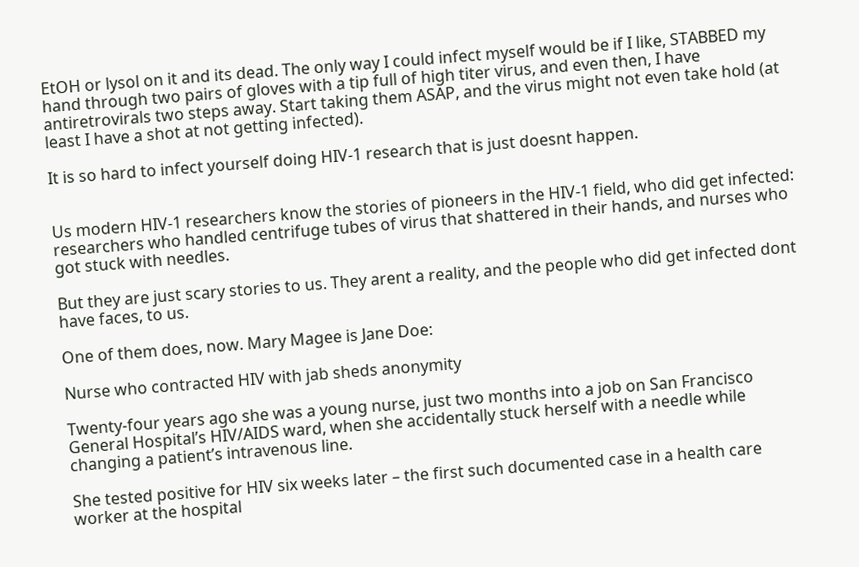EtOH or lysol on it and its dead. The only way I could infect myself would be if I like, STABBED my hand through two pairs of gloves with a tip full of high titer virus, and even then, I have antiretrovirals two steps away. Start taking them ASAP, and the virus might not even take hold (at least I have a shot at not getting infected).

It is so hard to infect yourself doing HIV-1 research that is just doesnt happen.


Us modern HIV-1 researchers know the stories of pioneers in the HIV-1 field, who did get infected: researchers who handled centrifuge tubes of virus that shattered in their hands, and nurses who got stuck with needles.

But they are just scary stories to us. They arent a reality, and the people who did get infected dont have faces, to us.

One of them does, now. Mary Magee is Jane Doe:

Nurse who contracted HIV with jab sheds anonymity

Twenty-four years ago she was a young nurse, just two months into a job on San Francisco General Hospital’s HIV/AIDS ward, when she accidentally stuck herself with a needle while changing a patient’s intravenous line.

She tested positive for HIV six weeks later – the first such documented case in a health care worker at the hospital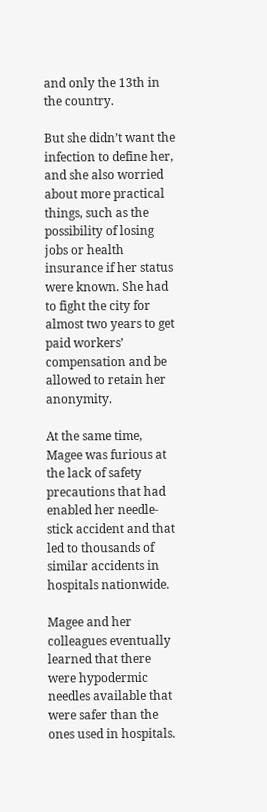and only the 13th in the country.

But she didn’t want the infection to define her, and she also worried about more practical things, such as the possibility of losing jobs or health insurance if her status were known. She had to fight the city for almost two years to get paid workers’ compensation and be allowed to retain her anonymity.

At the same time, Magee was furious at the lack of safety precautions that had enabled her needle-stick accident and that led to thousands of similar accidents in hospitals nationwide.

Magee and her colleagues eventually learned that there were hypodermic needles available that were safer than the ones used in hospitals.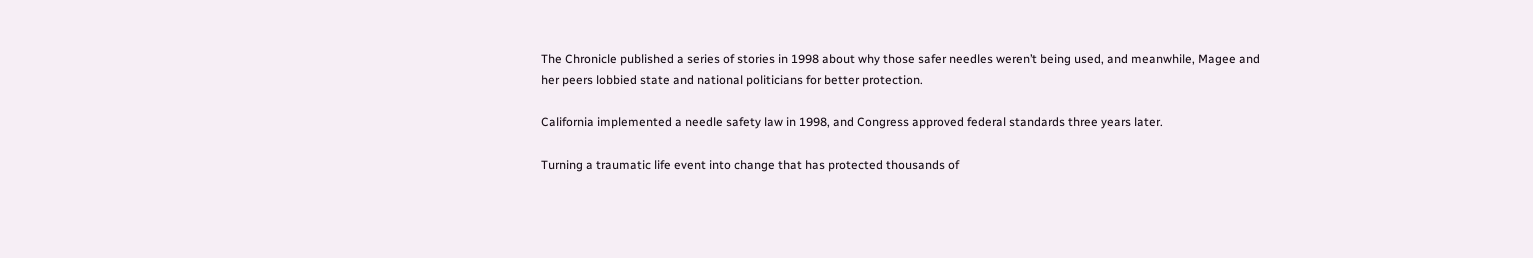The Chronicle published a series of stories in 1998 about why those safer needles weren’t being used, and meanwhile, Magee and her peers lobbied state and national politicians for better protection.

California implemented a needle safety law in 1998, and Congress approved federal standards three years later.

Turning a traumatic life event into change that has protected thousands of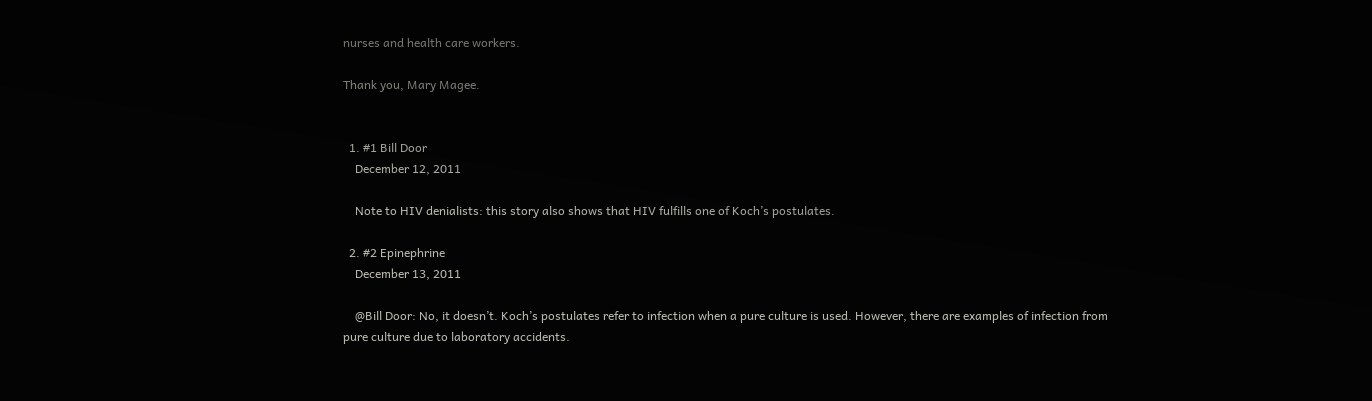nurses and health care workers.

Thank you, Mary Magee.


  1. #1 Bill Door
    December 12, 2011

    Note to HIV denialists: this story also shows that HIV fulfills one of Koch’s postulates.

  2. #2 Epinephrine
    December 13, 2011

    @Bill Door: No, it doesn’t. Koch’s postulates refer to infection when a pure culture is used. However, there are examples of infection from pure culture due to laboratory accidents.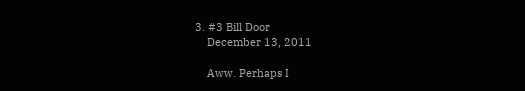3. #3 Bill Door
    December 13, 2011

    Aww. Perhaps I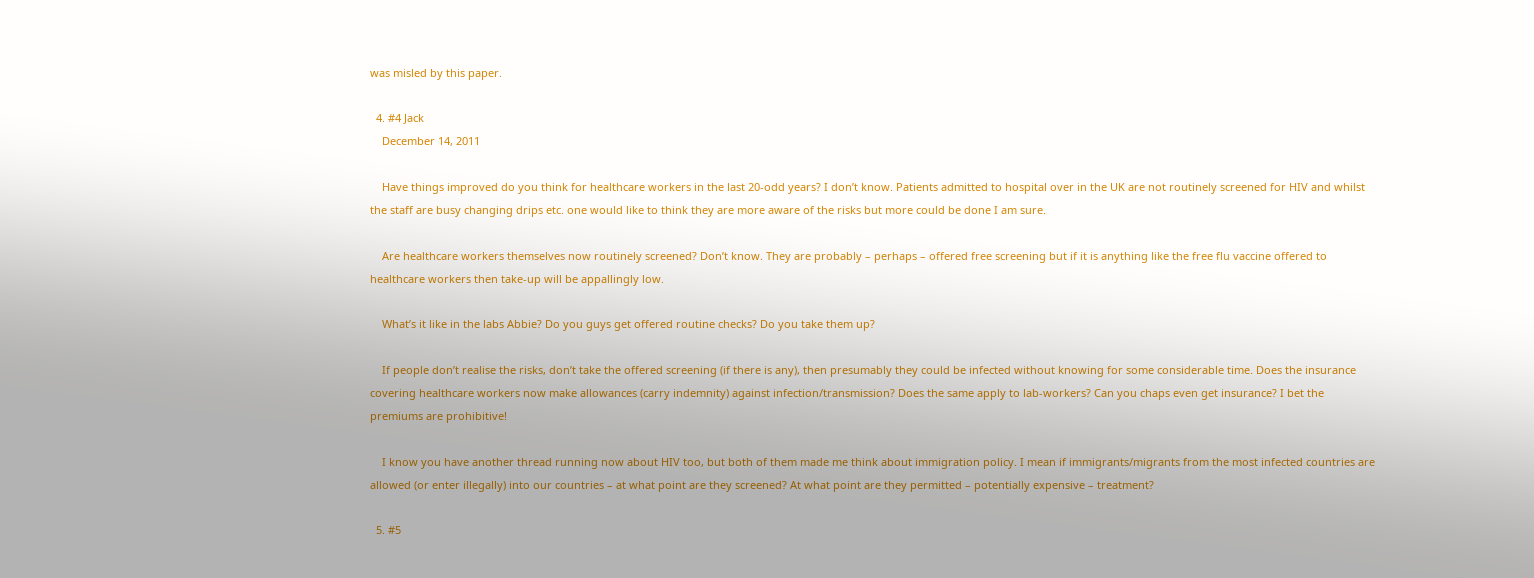was misled by this paper.

  4. #4 Jack
    December 14, 2011

    Have things improved do you think for healthcare workers in the last 20-odd years? I don’t know. Patients admitted to hospital over in the UK are not routinely screened for HIV and whilst the staff are busy changing drips etc. one would like to think they are more aware of the risks but more could be done I am sure.

    Are healthcare workers themselves now routinely screened? Don’t know. They are probably – perhaps – offered free screening but if it is anything like the free flu vaccine offered to healthcare workers then take-up will be appallingly low.

    What’s it like in the labs Abbie? Do you guys get offered routine checks? Do you take them up?

    If people don’t realise the risks, don’t take the offered screening (if there is any), then presumably they could be infected without knowing for some considerable time. Does the insurance covering healthcare workers now make allowances (carry indemnity) against infection/transmission? Does the same apply to lab-workers? Can you chaps even get insurance? I bet the premiums are prohibitive!

    I know you have another thread running now about HIV too, but both of them made me think about immigration policy. I mean if immigrants/migrants from the most infected countries are allowed (or enter illegally) into our countries – at what point are they screened? At what point are they permitted – potentially expensive – treatment?

  5. #5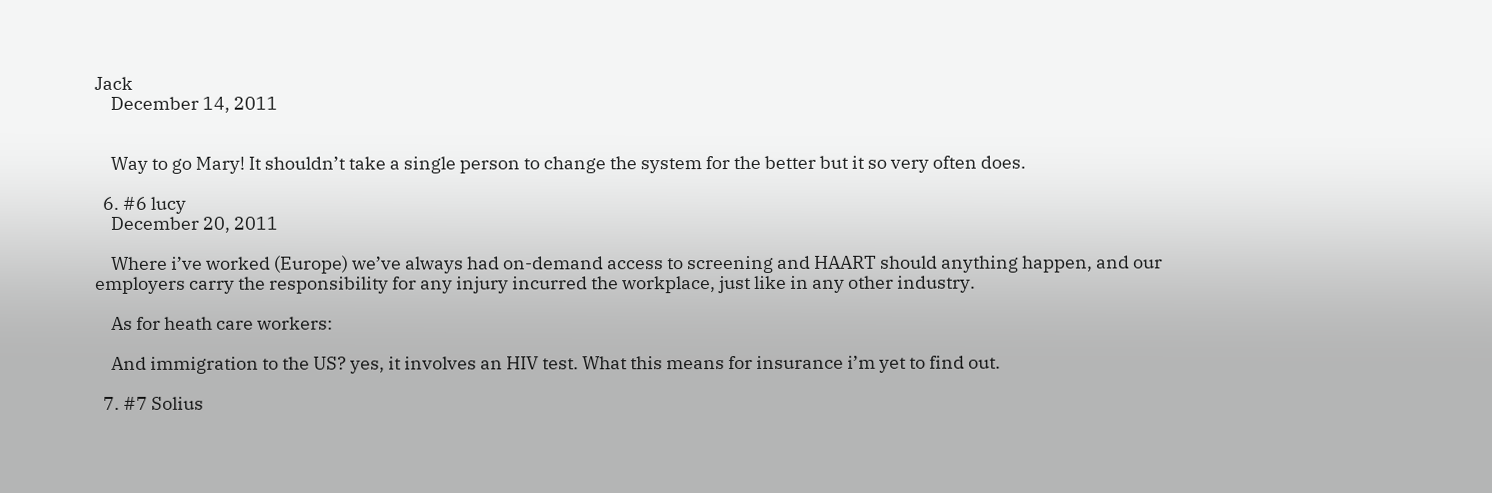Jack
    December 14, 2011


    Way to go Mary! It shouldn’t take a single person to change the system for the better but it so very often does.

  6. #6 lucy
    December 20, 2011

    Where i’ve worked (Europe) we’ve always had on-demand access to screening and HAART should anything happen, and our employers carry the responsibility for any injury incurred the workplace, just like in any other industry.

    As for heath care workers:

    And immigration to the US? yes, it involves an HIV test. What this means for insurance i’m yet to find out.

  7. #7 Solius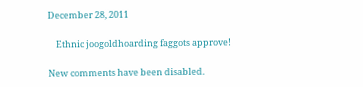December 28, 2011

    Ethnic joogoldhoarding faggots approve!

New comments have been disabled.